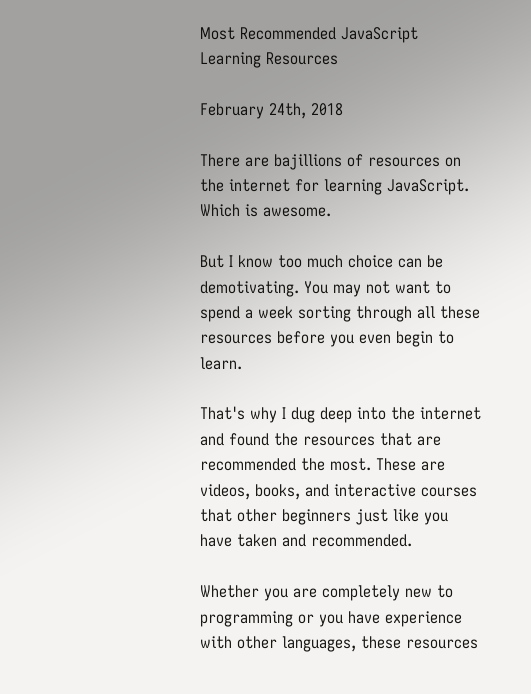Most Recommended JavaScript Learning Resources

February 24th, 2018

There are bajillions of resources on the internet for learning JavaScript. Which is awesome.

But I know too much choice can be demotivating. You may not want to spend a week sorting through all these resources before you even begin to learn.

That's why I dug deep into the internet and found the resources that are recommended the most. These are videos, books, and interactive courses that other beginners just like you have taken and recommended.

Whether you are completely new to programming or you have experience with other languages, these resources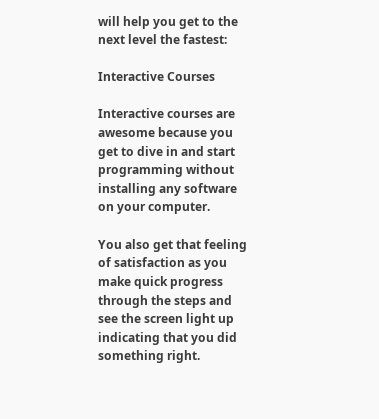will help you get to the next level the fastest:

Interactive Courses

Interactive courses are awesome because you get to dive in and start programming without installing any software on your computer.

You also get that feeling of satisfaction as you make quick progress through the steps and see the screen light up indicating that you did something right.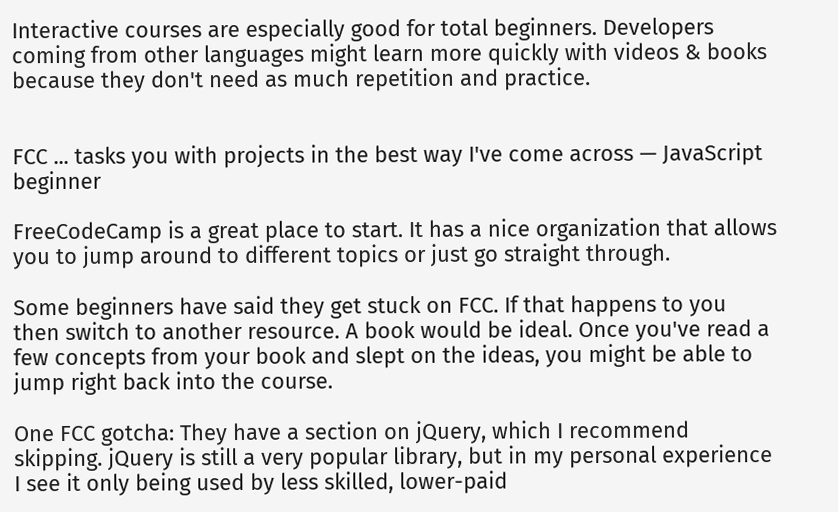Interactive courses are especially good for total beginners. Developers coming from other languages might learn more quickly with videos & books because they don't need as much repetition and practice.


FCC ... tasks you with projects in the best way I've come across — JavaScript beginner

FreeCodeCamp is a great place to start. It has a nice organization that allows you to jump around to different topics or just go straight through.

Some beginners have said they get stuck on FCC. If that happens to you then switch to another resource. A book would be ideal. Once you've read a few concepts from your book and slept on the ideas, you might be able to jump right back into the course.

One FCC gotcha: They have a section on jQuery, which I recommend skipping. jQuery is still a very popular library, but in my personal experience I see it only being used by less skilled, lower-paid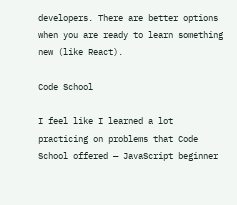developers. There are better options when you are ready to learn something new (like React).

Code School

I feel like I learned a lot practicing on problems that Code School offered — JavaScript beginner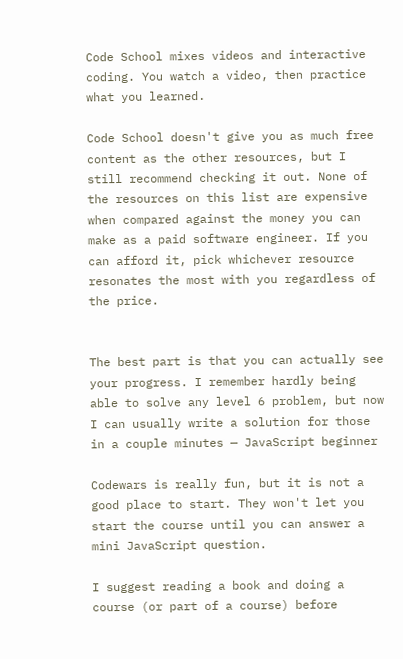Code School mixes videos and interactive coding. You watch a video, then practice what you learned.

Code School doesn't give you as much free content as the other resources, but I still recommend checking it out. None of the resources on this list are expensive when compared against the money you can make as a paid software engineer. If you can afford it, pick whichever resource resonates the most with you regardless of the price.


The best part is that you can actually see your progress. I remember hardly being able to solve any level 6 problem, but now I can usually write a solution for those in a couple minutes — JavaScript beginner

Codewars is really fun, but it is not a good place to start. They won't let you start the course until you can answer a mini JavaScript question.

I suggest reading a book and doing a course (or part of a course) before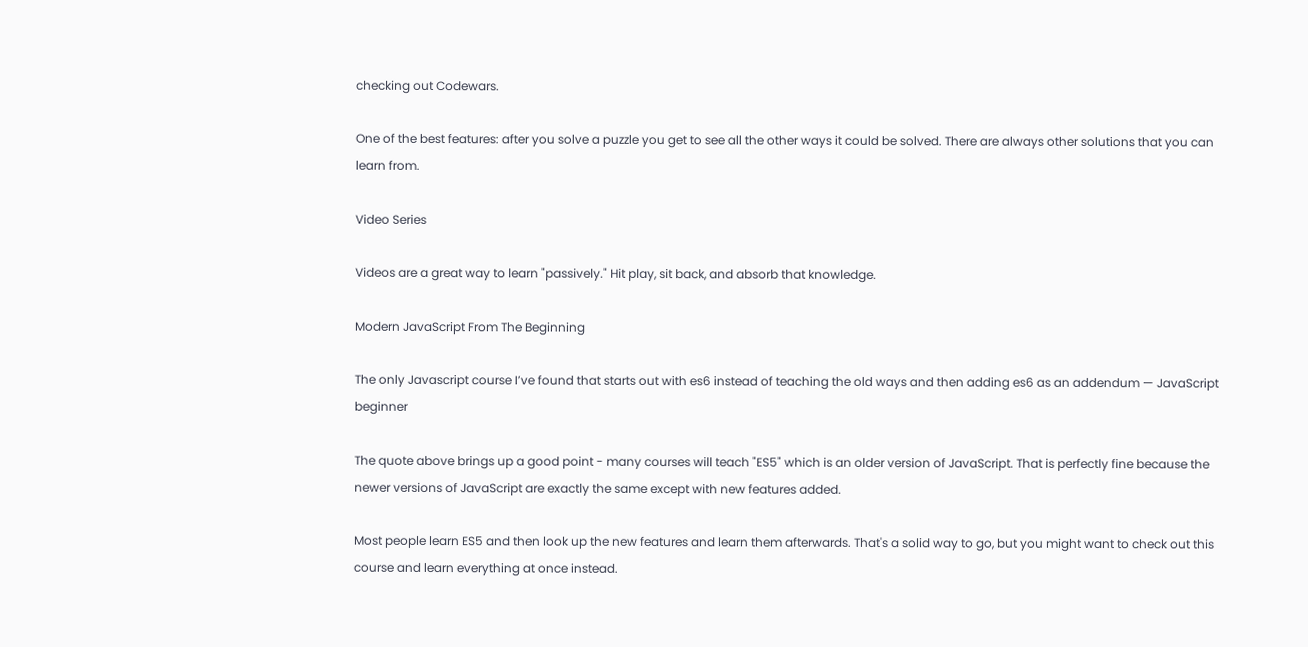checking out Codewars.

One of the best features: after you solve a puzzle you get to see all the other ways it could be solved. There are always other solutions that you can learn from.

Video Series

Videos are a great way to learn "passively." Hit play, sit back, and absorb that knowledge.

Modern JavaScript From The Beginning

The only Javascript course I’ve found that starts out with es6 instead of teaching the old ways and then adding es6 as an addendum — JavaScript beginner

The quote above brings up a good point - many courses will teach "ES5" which is an older version of JavaScript. That is perfectly fine because the newer versions of JavaScript are exactly the same except with new features added.

Most people learn ES5 and then look up the new features and learn them afterwards. That's a solid way to go, but you might want to check out this course and learn everything at once instead.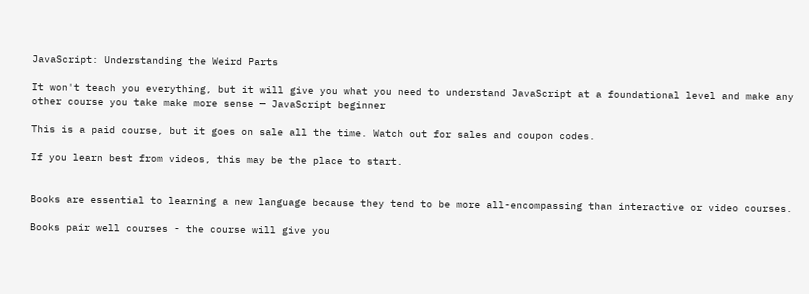JavaScript: Understanding the Weird Parts

It won't teach you everything, but it will give you what you need to understand JavaScript at a foundational level and make any other course you take make more sense — JavaScript beginner

This is a paid course, but it goes on sale all the time. Watch out for sales and coupon codes.

If you learn best from videos, this may be the place to start.


Books are essential to learning a new language because they tend to be more all-encompassing than interactive or video courses.

Books pair well courses - the course will give you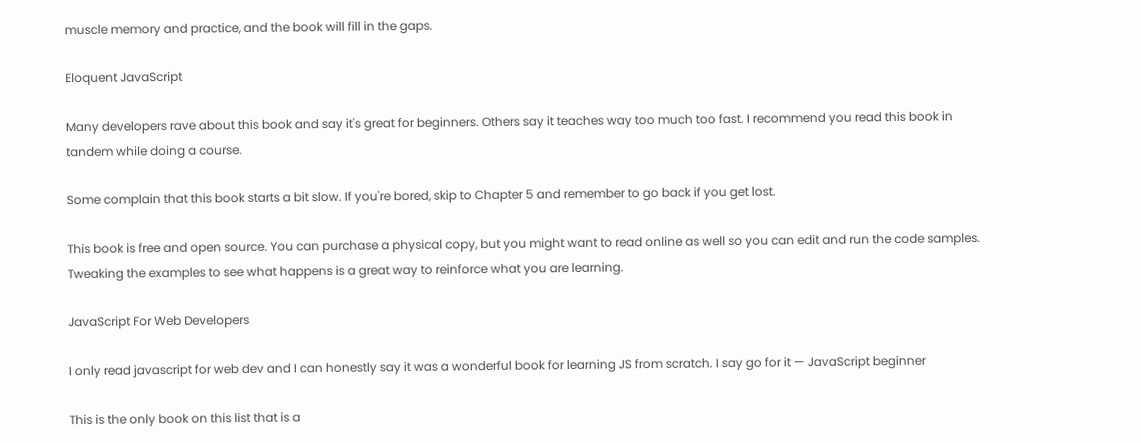muscle memory and practice, and the book will fill in the gaps.

Eloquent JavaScript

Many developers rave about this book and say it's great for beginners. Others say it teaches way too much too fast. I recommend you read this book in tandem while doing a course.

Some complain that this book starts a bit slow. If you're bored, skip to Chapter 5 and remember to go back if you get lost.

This book is free and open source. You can purchase a physical copy, but you might want to read online as well so you can edit and run the code samples. Tweaking the examples to see what happens is a great way to reinforce what you are learning.

JavaScript For Web Developers

I only read javascript for web dev and I can honestly say it was a wonderful book for learning JS from scratch. I say go for it — JavaScript beginner

This is the only book on this list that is a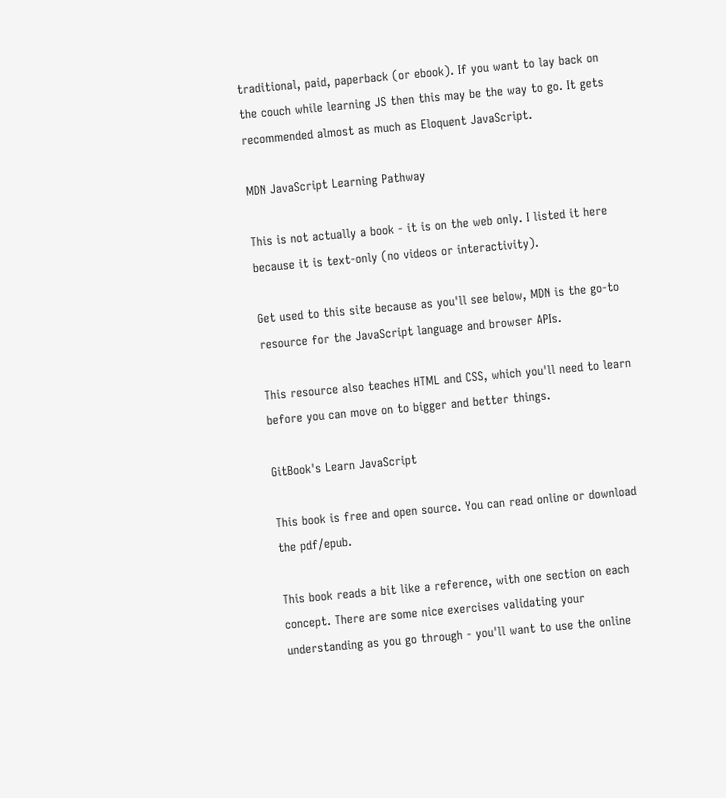traditional, paid, paperback (or ebook). If you want to lay back on the couch while learning JS then this may be the way to go. It gets recommended almost as much as Eloquent JavaScript.

MDN JavaScript Learning Pathway

This is not actually a book - it is on the web only. I listed it here because it is text-only (no videos or interactivity).

Get used to this site because as you'll see below, MDN is the go-to resource for the JavaScript language and browser APIs.

This resource also teaches HTML and CSS, which you'll need to learn before you can move on to bigger and better things.

GitBook's Learn JavaScript

This book is free and open source. You can read online or download the pdf/epub.

This book reads a bit like a reference, with one section on each concept. There are some nice exercises validating your understanding as you go through - you'll want to use the online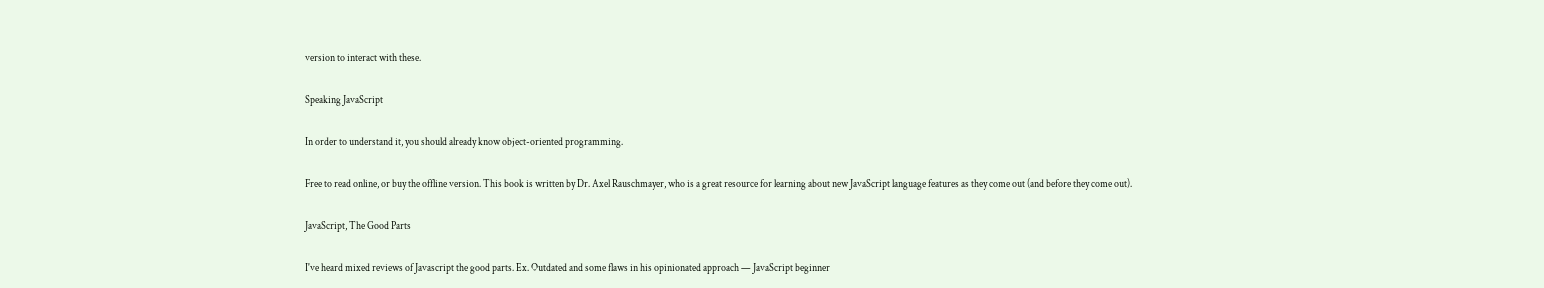version to interact with these.

Speaking JavaScript

In order to understand it, you should already know object-oriented programming.

Free to read online, or buy the offline version. This book is written by Dr. Axel Rauschmayer, who is a great resource for learning about new JavaScript language features as they come out (and before they come out).

JavaScript, The Good Parts

I've heard mixed reviews of Javascript the good parts. Ex. Outdated and some flaws in his opinionated approach — JavaScript beginner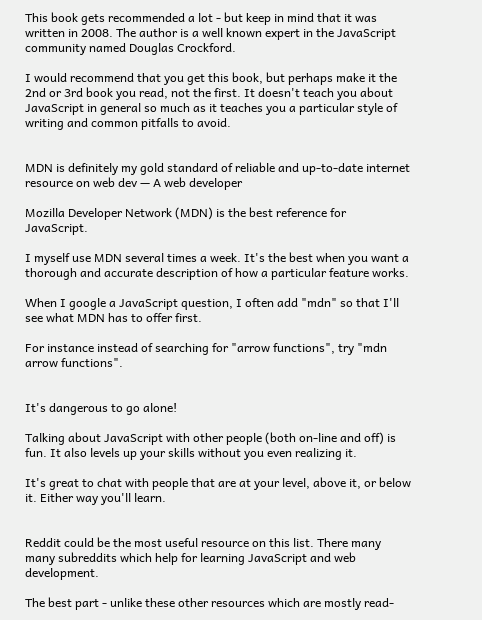This book gets recommended a lot - but keep in mind that it was written in 2008. The author is a well known expert in the JavaScript community named Douglas Crockford.

I would recommend that you get this book, but perhaps make it the 2nd or 3rd book you read, not the first. It doesn't teach you about JavaScript in general so much as it teaches you a particular style of writing and common pitfalls to avoid.


MDN is definitely my gold standard of reliable and up-to-date internet resource on web dev — A web developer

Mozilla Developer Network (MDN) is the best reference for JavaScript.

I myself use MDN several times a week. It's the best when you want a thorough and accurate description of how a particular feature works.

When I google a JavaScript question, I often add "mdn" so that I'll see what MDN has to offer first.

For instance instead of searching for "arrow functions", try "mdn arrow functions".


It's dangerous to go alone!

Talking about JavaScript with other people (both on-line and off) is fun. It also levels up your skills without you even realizing it.

It's great to chat with people that are at your level, above it, or below it. Either way you'll learn.


Reddit could be the most useful resource on this list. There many many subreddits which help for learning JavaScript and web development.

The best part - unlike these other resources which are mostly read-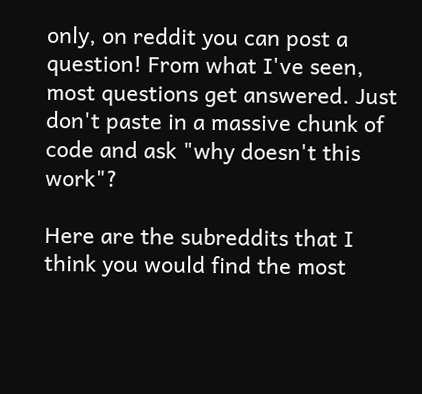only, on reddit you can post a question! From what I've seen, most questions get answered. Just don't paste in a massive chunk of code and ask "why doesn't this work"?

Here are the subreddits that I think you would find the most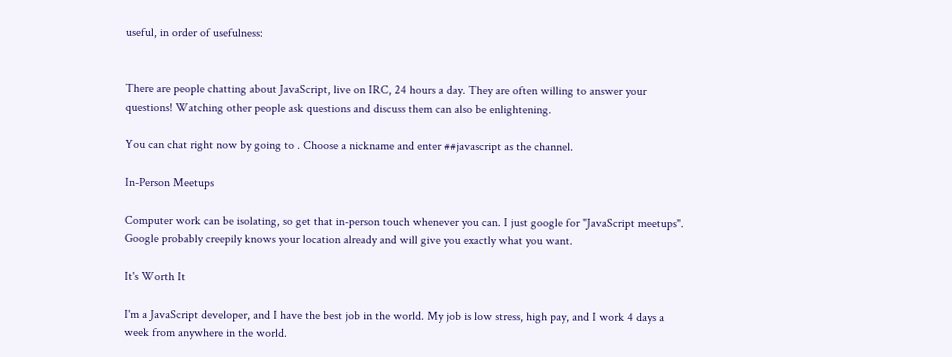useful, in order of usefulness:


There are people chatting about JavaScript, live on IRC, 24 hours a day. They are often willing to answer your questions! Watching other people ask questions and discuss them can also be enlightening.

You can chat right now by going to . Choose a nickname and enter ##javascript as the channel.

In-Person Meetups

Computer work can be isolating, so get that in-person touch whenever you can. I just google for "JavaScript meetups". Google probably creepily knows your location already and will give you exactly what you want.

It's Worth It

I'm a JavaScript developer, and I have the best job in the world. My job is low stress, high pay, and I work 4 days a week from anywhere in the world.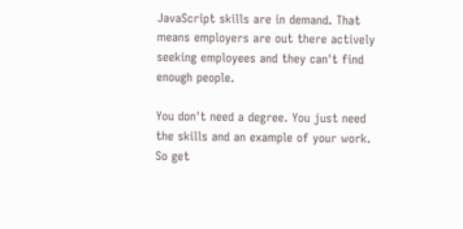JavaScript skills are in demand. That means employers are out there actively seeking employees and they can't find enough people.

You don't need a degree. You just need the skills and an example of your work. So get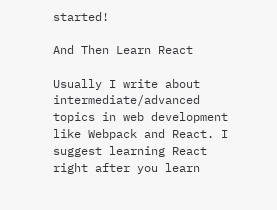started!

And Then Learn React

Usually I write about intermediate/advanced topics in web development like Webpack and React. I suggest learning React right after you learn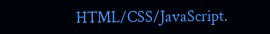HTML/CSS/JavaScript.